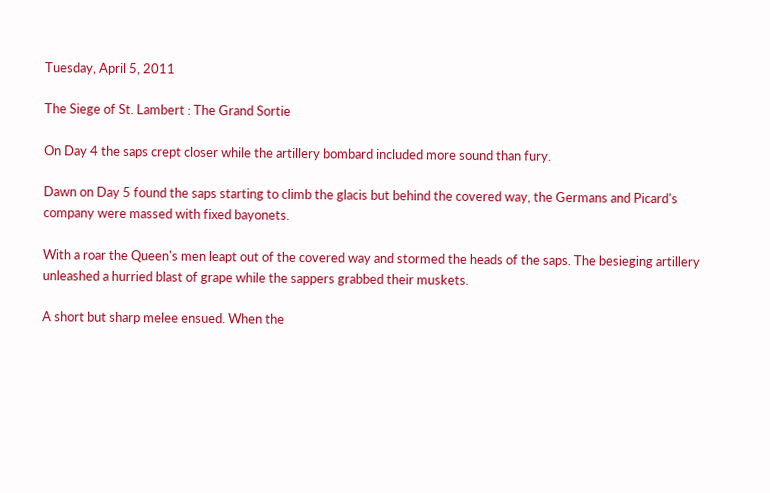Tuesday, April 5, 2011

The Siege of St. Lambert : The Grand Sortie

On Day 4 the saps crept closer while the artillery bombard included more sound than fury.

Dawn on Day 5 found the saps starting to climb the glacis but behind the covered way, the Germans and Picard's company were massed with fixed bayonets.

With a roar the Queen's men leapt out of the covered way and stormed the heads of the saps. The besieging artillery unleashed a hurried blast of grape while the sappers grabbed their muskets.

A short but sharp melee ensued. When the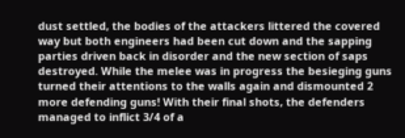dust settled, the bodies of the attackers littered the covered way but both engineers had been cut down and the sapping parties driven back in disorder and the new section of saps destroyed. While the melee was in progress the besieging guns turned their attentions to the walls again and dismounted 2 more defending guns! With their final shots, the defenders managed to inflict 3/4 of a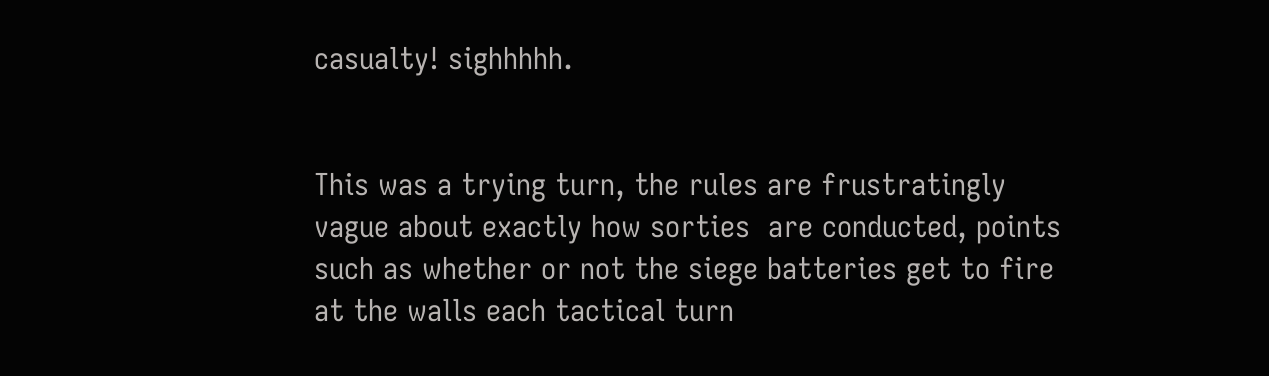casualty! sighhhhh.


This was a trying turn, the rules are frustratingly vague about exactly how sorties  are conducted, points such as whether or not the siege batteries get to fire at the walls each tactical turn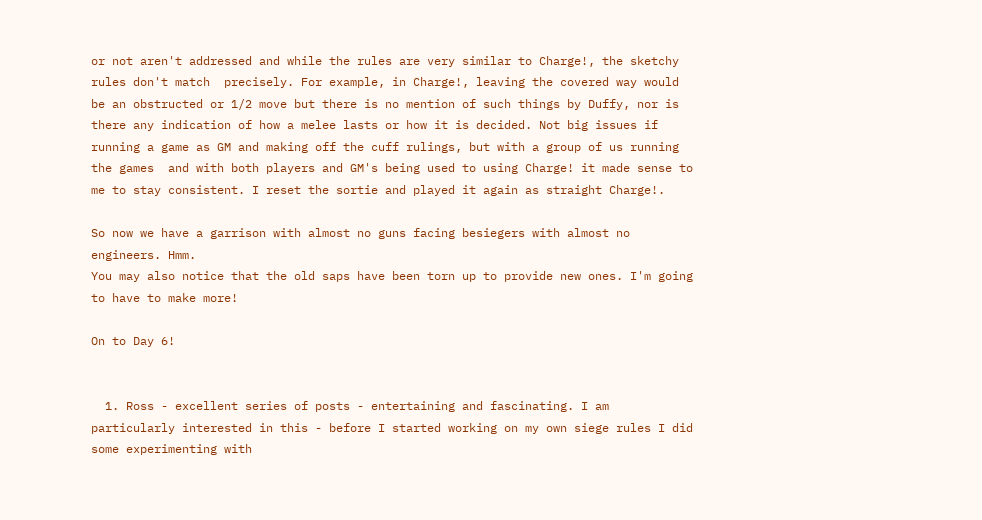or not aren't addressed and while the rules are very similar to Charge!, the sketchy rules don't match  precisely. For example, in Charge!, leaving the covered way would be an obstructed or 1/2 move but there is no mention of such things by Duffy, nor is there any indication of how a melee lasts or how it is decided. Not big issues if running a game as GM and making off the cuff rulings, but with a group of us running the games  and with both players and GM's being used to using Charge! it made sense to me to stay consistent. I reset the sortie and played it again as straight Charge!.

So now we have a garrison with almost no guns facing besiegers with almost no engineers. Hmm.
You may also notice that the old saps have been torn up to provide new ones. I'm going to have to make more!

On to Day 6!


  1. Ross - excellent series of posts - entertaining and fascinating. I am particularly interested in this - before I started working on my own siege rules I did some experimenting with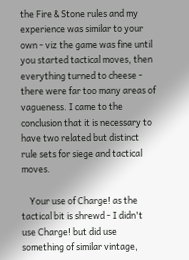the Fire & Stone rules and my experience was similar to your own - viz the game was fine until you started tactical moves, then everything turned to cheese - there were far too many areas of vagueness. I came to the conclusion that it is necessary to have two related but distinct rule sets for siege and tactical moves.

    Your use of Charge! as the tactical bit is shrewd - I didn't use Charge! but did use something of similar vintage,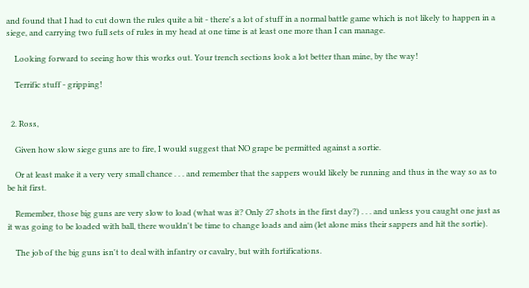and found that I had to cut down the rules quite a bit - there's a lot of stuff in a normal battle game which is not likely to happen in a siege, and carrying two full sets of rules in my head at one time is at least one more than I can manage.

    Looking forward to seeing how this works out. Your trench sections look a lot better than mine, by the way!

    Terrific stuff - gripping!


  2. Ross,

    Given how slow siege guns are to fire, I would suggest that NO grape be permitted against a sortie.

    Or at least make it a very very small chance . . . and remember that the sappers would likely be running and thus in the way so as to be hit first.

    Remember, those big guns are very slow to load (what was it? Only 27 shots in the first day?) . . . and unless you caught one just as it was going to be loaded with ball, there wouldn't be time to change loads and aim (let alone miss their sappers and hit the sortie).

    The job of the big guns isn't to deal with infantry or cavalry, but with fortifications.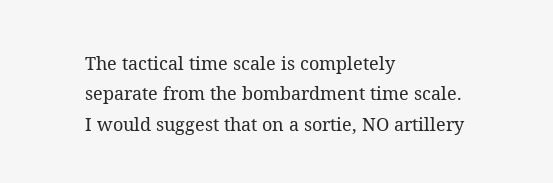The tactical time scale is completely separate from the bombardment time scale. I would suggest that on a sortie, NO artillery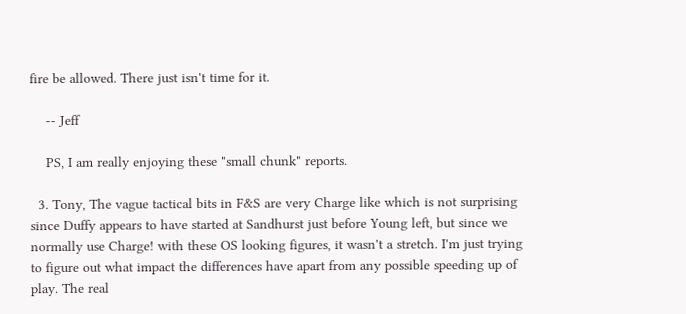fire be allowed. There just isn't time for it.

    -- Jeff

    PS, I am really enjoying these "small chunk" reports.

  3. Tony, The vague tactical bits in F&S are very Charge like which is not surprising since Duffy appears to have started at Sandhurst just before Young left, but since we normally use Charge! with these OS looking figures, it wasn't a stretch. I'm just trying to figure out what impact the differences have apart from any possible speeding up of play. The real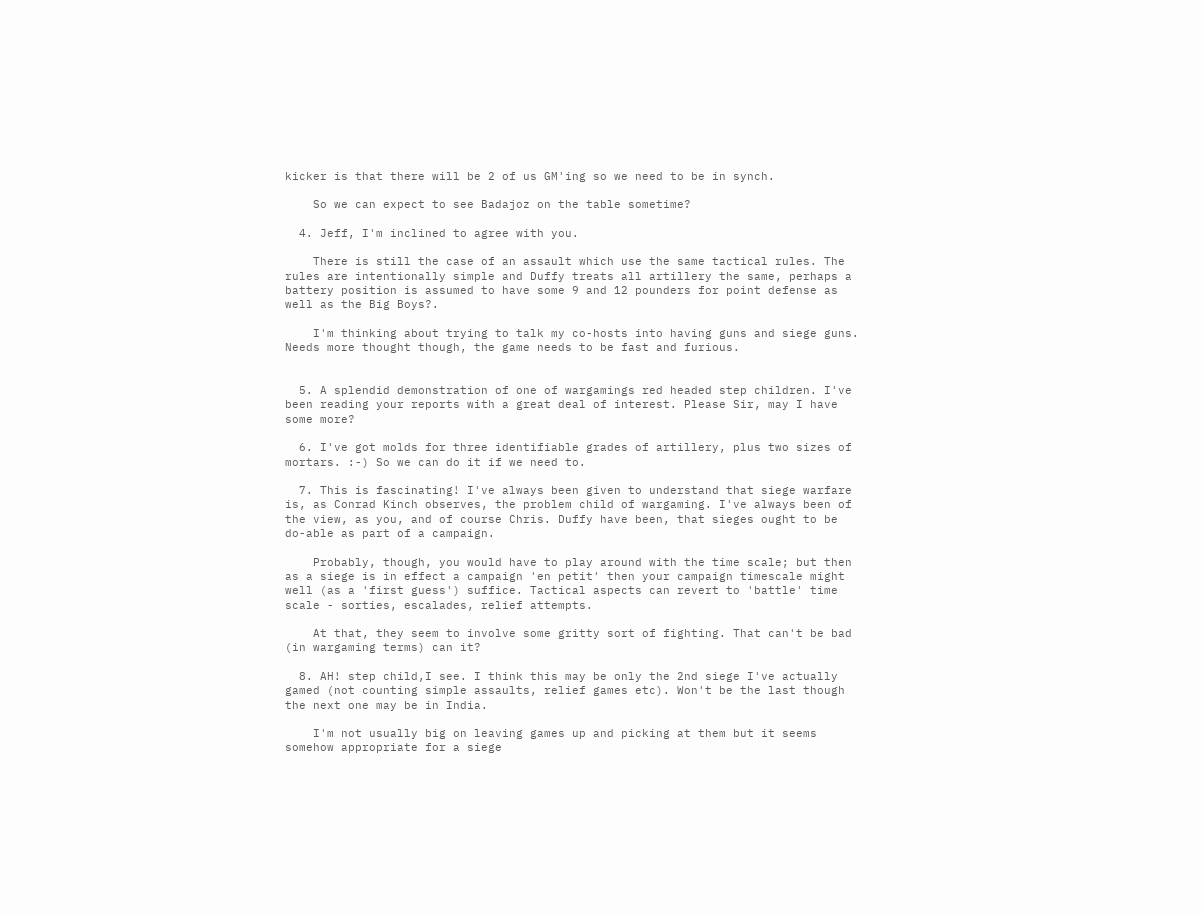kicker is that there will be 2 of us GM'ing so we need to be in synch.

    So we can expect to see Badajoz on the table sometime?

  4. Jeff, I'm inclined to agree with you.

    There is still the case of an assault which use the same tactical rules. The rules are intentionally simple and Duffy treats all artillery the same, perhaps a battery position is assumed to have some 9 and 12 pounders for point defense as well as the Big Boys?.

    I'm thinking about trying to talk my co-hosts into having guns and siege guns. Needs more thought though, the game needs to be fast and furious.


  5. A splendid demonstration of one of wargamings red headed step children. I've been reading your reports with a great deal of interest. Please Sir, may I have some more?

  6. I've got molds for three identifiable grades of artillery, plus two sizes of mortars. :-) So we can do it if we need to.

  7. This is fascinating! I've always been given to understand that siege warfare is, as Conrad Kinch observes, the problem child of wargaming. I've always been of the view, as you, and of course Chris. Duffy have been, that sieges ought to be do-able as part of a campaign.

    Probably, though, you would have to play around with the time scale; but then as a siege is in effect a campaign 'en petit' then your campaign timescale might well (as a 'first guess') suffice. Tactical aspects can revert to 'battle' time scale - sorties, escalades, relief attempts.

    At that, they seem to involve some gritty sort of fighting. That can't be bad (in wargaming terms) can it?

  8. AH! step child,I see. I think this may be only the 2nd siege I've actually gamed (not counting simple assaults, relief games etc). Won't be the last though the next one may be in India.

    I'm not usually big on leaving games up and picking at them but it seems somehow appropriate for a siege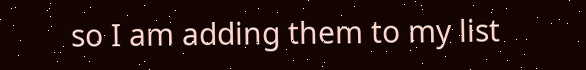so I am adding them to my list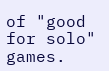of "good for solo" games.